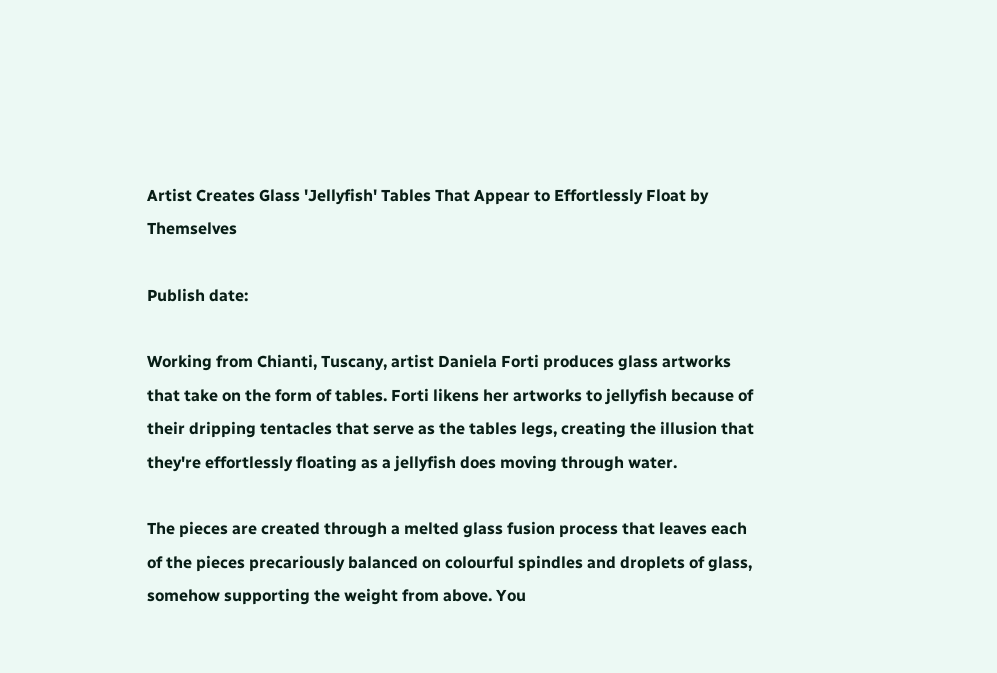Artist Creates Glass 'Jellyfish' Tables That Appear to Effortlessly Float by Themselves

Publish date:

Working from Chianti, Tuscany, artist Daniela Forti produces glass artworks that take on the form of tables. Forti likens her artworks to jellyfish because of their dripping tentacles that serve as the tables legs, creating the illusion that they're effortlessly floating as a jellyfish does moving through water.

The pieces are created through a melted glass fusion process that leaves each of the pieces precariously balanced on colourful spindles and droplets of glass, somehow supporting the weight from above. You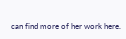can find more of her work here.